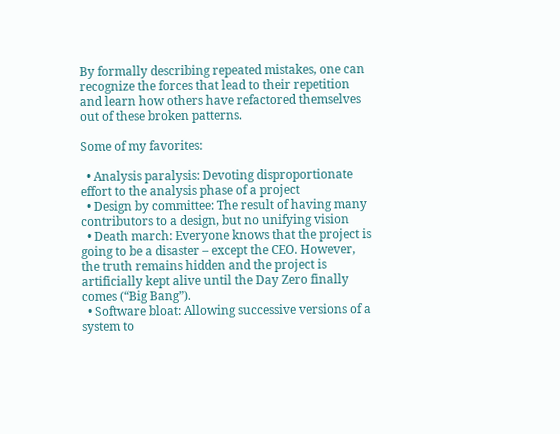By formally describing repeated mistakes, one can recognize the forces that lead to their repetition and learn how others have refactored themselves out of these broken patterns.

Some of my favorites:

  • Analysis paralysis: Devoting disproportionate effort to the analysis phase of a project
  • Design by committee: The result of having many contributors to a design, but no unifying vision
  • Death march: Everyone knows that the project is going to be a disaster – except the CEO. However, the truth remains hidden and the project is artificially kept alive until the Day Zero finally comes (“Big Bang”).
  • Software bloat: Allowing successive versions of a system to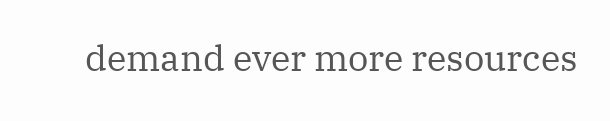demand ever more resources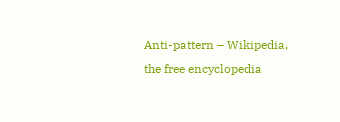Anti-pattern – Wikipedia, the free encyclopedia